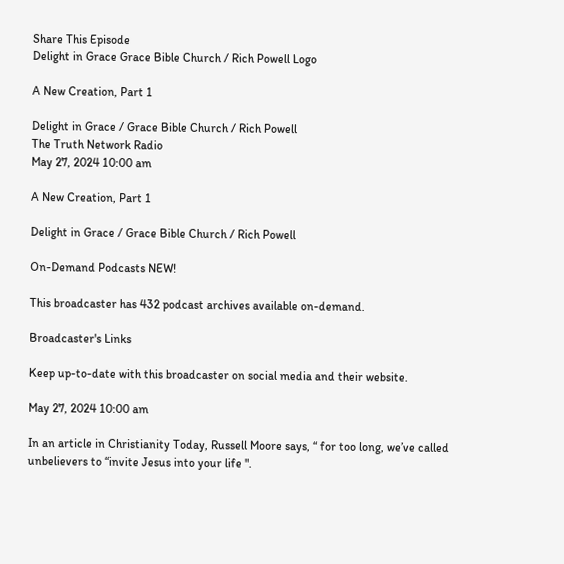Share This Episode
Delight in Grace Grace Bible Church / Rich Powell Logo

A New Creation, Part 1

Delight in Grace / Grace Bible Church / Rich Powell
The Truth Network Radio
May 27, 2024 10:00 am

A New Creation, Part 1

Delight in Grace / Grace Bible Church / Rich Powell

On-Demand Podcasts NEW!

This broadcaster has 432 podcast archives available on-demand.

Broadcaster's Links

Keep up-to-date with this broadcaster on social media and their website.

May 27, 2024 10:00 am

In an article in Christianity Today, Russell Moore says, “ for too long, we’ve called unbelievers to “invite Jesus into your life ".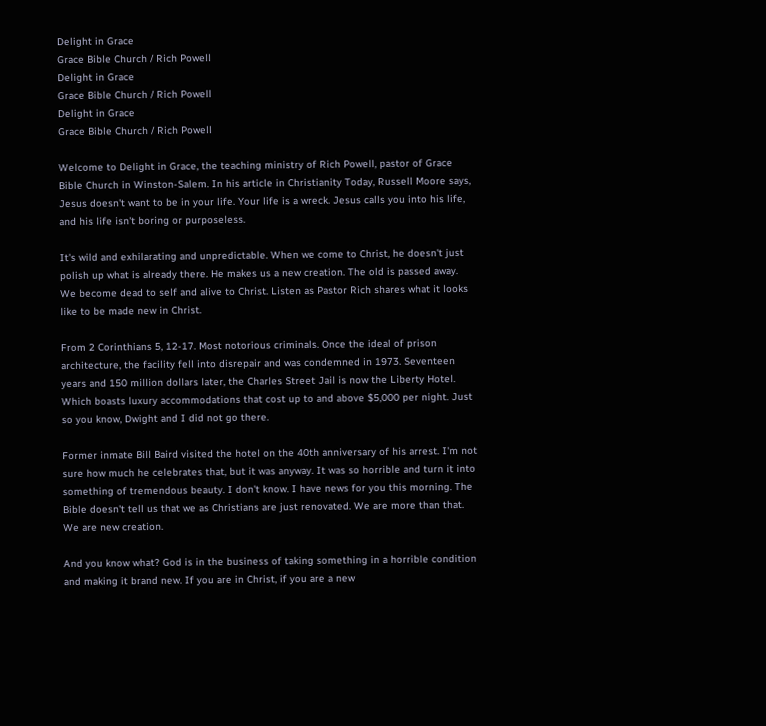Delight in Grace
Grace Bible Church / Rich Powell
Delight in Grace
Grace Bible Church / Rich Powell
Delight in Grace
Grace Bible Church / Rich Powell

Welcome to Delight in Grace, the teaching ministry of Rich Powell, pastor of Grace Bible Church in Winston-Salem. In his article in Christianity Today, Russell Moore says, Jesus doesn't want to be in your life. Your life is a wreck. Jesus calls you into his life, and his life isn't boring or purposeless.

It's wild and exhilarating and unpredictable. When we come to Christ, he doesn't just polish up what is already there. He makes us a new creation. The old is passed away. We become dead to self and alive to Christ. Listen as Pastor Rich shares what it looks like to be made new in Christ.

From 2 Corinthians 5, 12-17. Most notorious criminals. Once the ideal of prison architecture, the facility fell into disrepair and was condemned in 1973. Seventeen years and 150 million dollars later, the Charles Street Jail is now the Liberty Hotel. Which boasts luxury accommodations that cost up to and above $5,000 per night. Just so you know, Dwight and I did not go there.

Former inmate Bill Baird visited the hotel on the 40th anniversary of his arrest. I'm not sure how much he celebrates that, but it was anyway. It was so horrible and turn it into something of tremendous beauty. I don't know. I have news for you this morning. The Bible doesn't tell us that we as Christians are just renovated. We are more than that. We are new creation.

And you know what? God is in the business of taking something in a horrible condition and making it brand new. If you are in Christ, if you are a new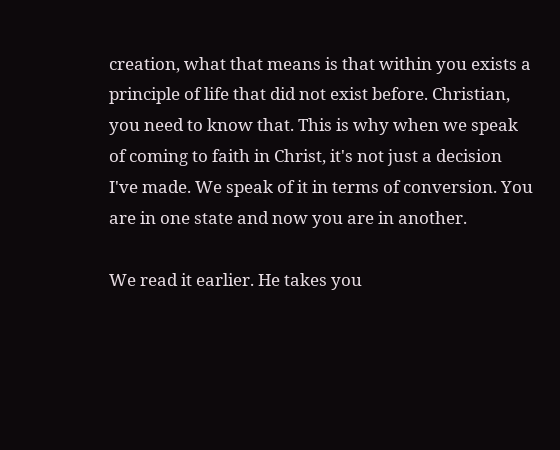creation, what that means is that within you exists a principle of life that did not exist before. Christian, you need to know that. This is why when we speak of coming to faith in Christ, it's not just a decision I've made. We speak of it in terms of conversion. You are in one state and now you are in another.

We read it earlier. He takes you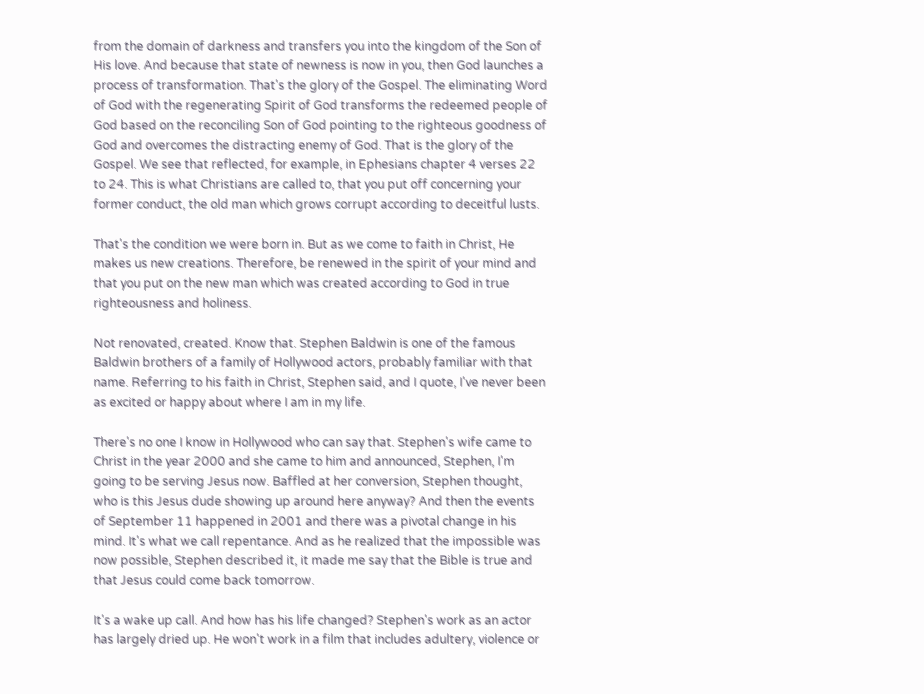from the domain of darkness and transfers you into the kingdom of the Son of His love. And because that state of newness is now in you, then God launches a process of transformation. That's the glory of the Gospel. The eliminating Word of God with the regenerating Spirit of God transforms the redeemed people of God based on the reconciling Son of God pointing to the righteous goodness of God and overcomes the distracting enemy of God. That is the glory of the Gospel. We see that reflected, for example, in Ephesians chapter 4 verses 22 to 24. This is what Christians are called to, that you put off concerning your former conduct, the old man which grows corrupt according to deceitful lusts.

That's the condition we were born in. But as we come to faith in Christ, He makes us new creations. Therefore, be renewed in the spirit of your mind and that you put on the new man which was created according to God in true righteousness and holiness.

Not renovated, created. Know that. Stephen Baldwin is one of the famous Baldwin brothers of a family of Hollywood actors, probably familiar with that name. Referring to his faith in Christ, Stephen said, and I quote, I've never been as excited or happy about where I am in my life.

There's no one I know in Hollywood who can say that. Stephen's wife came to Christ in the year 2000 and she came to him and announced, Stephen, I'm going to be serving Jesus now. Baffled at her conversion, Stephen thought, who is this Jesus dude showing up around here anyway? And then the events of September 11 happened in 2001 and there was a pivotal change in his mind. It's what we call repentance. And as he realized that the impossible was now possible, Stephen described it, it made me say that the Bible is true and that Jesus could come back tomorrow.

It's a wake up call. And how has his life changed? Stephen's work as an actor has largely dried up. He won't work in a film that includes adultery, violence or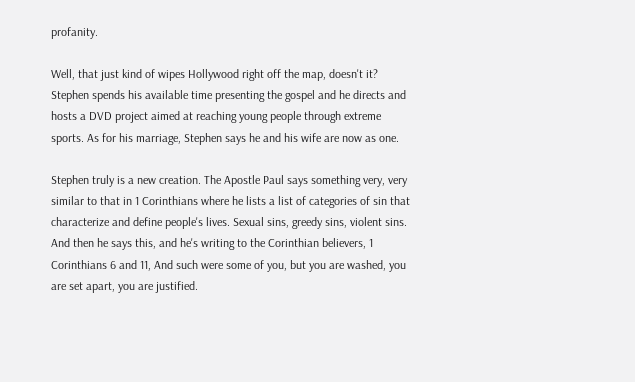profanity.

Well, that just kind of wipes Hollywood right off the map, doesn't it? Stephen spends his available time presenting the gospel and he directs and hosts a DVD project aimed at reaching young people through extreme sports. As for his marriage, Stephen says he and his wife are now as one.

Stephen truly is a new creation. The Apostle Paul says something very, very similar to that in 1 Corinthians where he lists a list of categories of sin that characterize and define people's lives. Sexual sins, greedy sins, violent sins. And then he says this, and he's writing to the Corinthian believers, 1 Corinthians 6 and 11, And such were some of you, but you are washed, you are set apart, you are justified.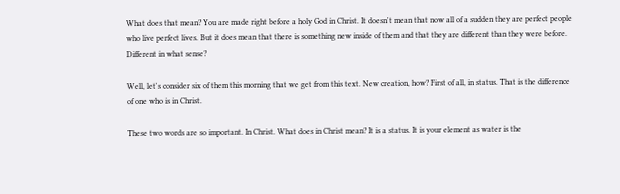What does that mean? You are made right before a holy God in Christ. It doesn't mean that now all of a sudden they are perfect people who live perfect lives. But it does mean that there is something new inside of them and that they are different than they were before. Different in what sense?

Well, let's consider six of them this morning that we get from this text. New creation, how? First of all, in status. That is the difference of one who is in Christ.

These two words are so important. In Christ. What does in Christ mean? It is a status. It is your element as water is the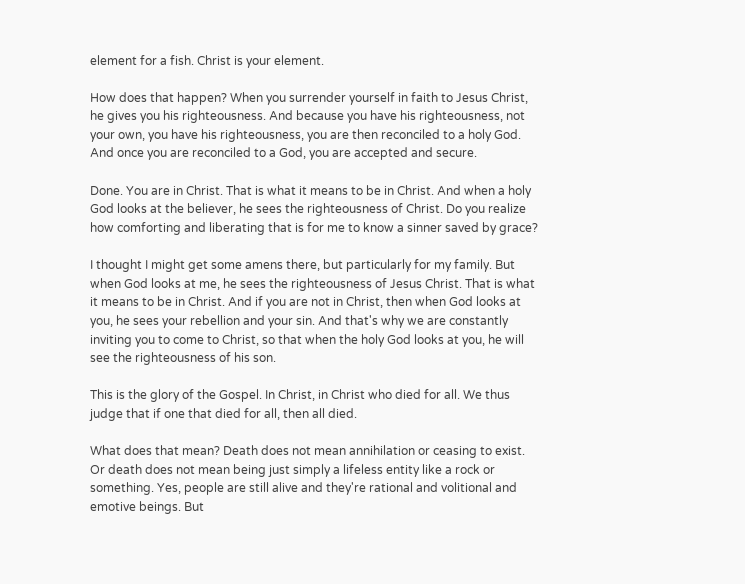element for a fish. Christ is your element.

How does that happen? When you surrender yourself in faith to Jesus Christ, he gives you his righteousness. And because you have his righteousness, not your own, you have his righteousness, you are then reconciled to a holy God. And once you are reconciled to a God, you are accepted and secure.

Done. You are in Christ. That is what it means to be in Christ. And when a holy God looks at the believer, he sees the righteousness of Christ. Do you realize how comforting and liberating that is for me to know a sinner saved by grace?

I thought I might get some amens there, but particularly for my family. But when God looks at me, he sees the righteousness of Jesus Christ. That is what it means to be in Christ. And if you are not in Christ, then when God looks at you, he sees your rebellion and your sin. And that's why we are constantly inviting you to come to Christ, so that when the holy God looks at you, he will see the righteousness of his son.

This is the glory of the Gospel. In Christ, in Christ who died for all. We thus judge that if one that died for all, then all died.

What does that mean? Death does not mean annihilation or ceasing to exist. Or death does not mean being just simply a lifeless entity like a rock or something. Yes, people are still alive and they're rational and volitional and emotive beings. But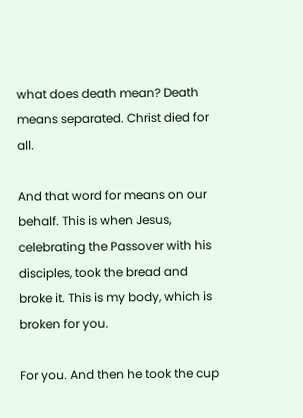what does death mean? Death means separated. Christ died for all.

And that word for means on our behalf. This is when Jesus, celebrating the Passover with his disciples, took the bread and broke it. This is my body, which is broken for you.

For you. And then he took the cup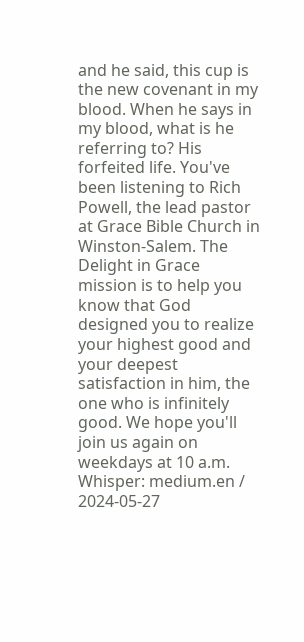and he said, this cup is the new covenant in my blood. When he says in my blood, what is he referring to? His forfeited life. You've been listening to Rich Powell, the lead pastor at Grace Bible Church in Winston-Salem. The Delight in Grace mission is to help you know that God designed you to realize your highest good and your deepest satisfaction in him, the one who is infinitely good. We hope you'll join us again on weekdays at 10 a.m.
Whisper: medium.en / 2024-05-27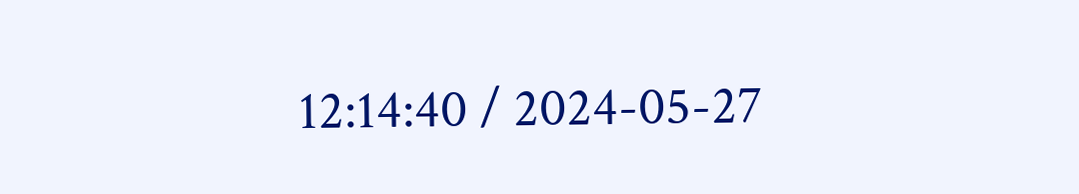12:14:40 / 2024-05-27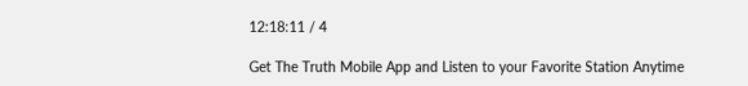12:18:11 / 4

Get The Truth Mobile App and Listen to your Favorite Station Anytime